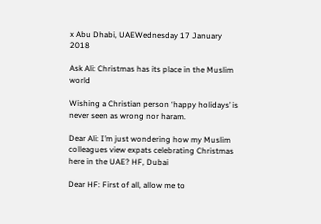x Abu Dhabi, UAEWednesday 17 January 2018

Ask Ali: Christmas has its place in the Muslim world

Wishing a Christian person ‘happy holidays’ is never seen as wrong nor haram.

Dear Ali: I’m just wondering how my Muslim colleagues view expats celebrating Christmas here in the UAE? HF, Dubai

Dear HF: First of all, allow me to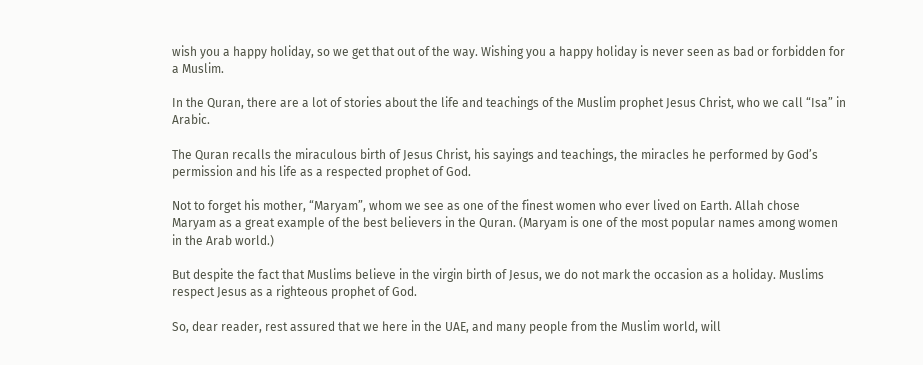wish you a happy holiday, so we get that out of the way. Wishing you a happy holiday is never seen as bad or forbidden for a Muslim.

In the Quran, there are a lot of stories about the life and teachings of the Muslim prophet Jesus Christ, who we call “Isa” in Arabic.

The Quran recalls the miraculous birth of Jesus Christ, his sayings and teachings, the miracles he performed by God’s permission and his life as a respected prophet of God.

Not to forget his mother, “Maryam”, whom we see as one of the finest women who ever lived on Earth. Allah chose Maryam as a great example of the best believers in the Quran. (Maryam is one of the most popular names among women in the Arab world.)

But despite the fact that Muslims believe in the virgin birth of Jesus, we do not mark the occasion as a holiday. Muslims respect Jesus as a righteous prophet of God.

So, dear reader, rest assured that we here in the UAE, and many people from the Muslim world, will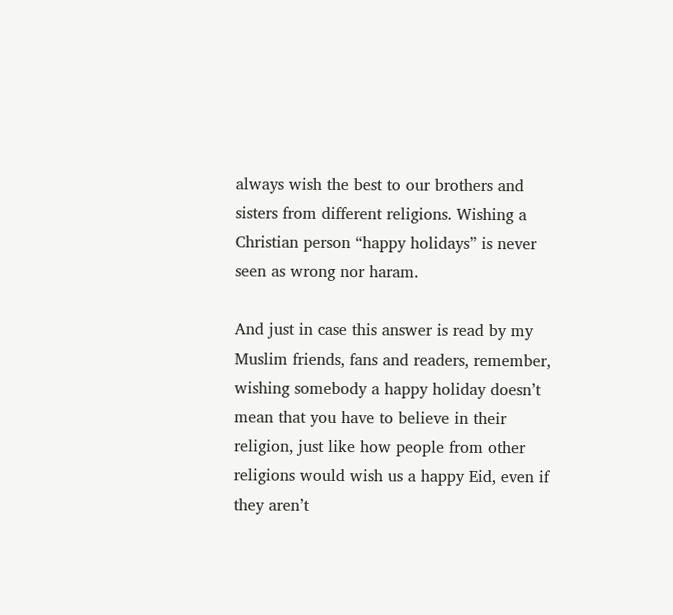always wish the best to our brothers and sisters from different religions. Wishing a Christian person “happy holidays” is never seen as wrong nor haram.

And just in case this answer is read by my Muslim friends, fans and readers, remember, wishing somebody a happy holiday doesn’t mean that you have to believe in their religion, just like how people from other religions would wish us a happy Eid, even if they aren’t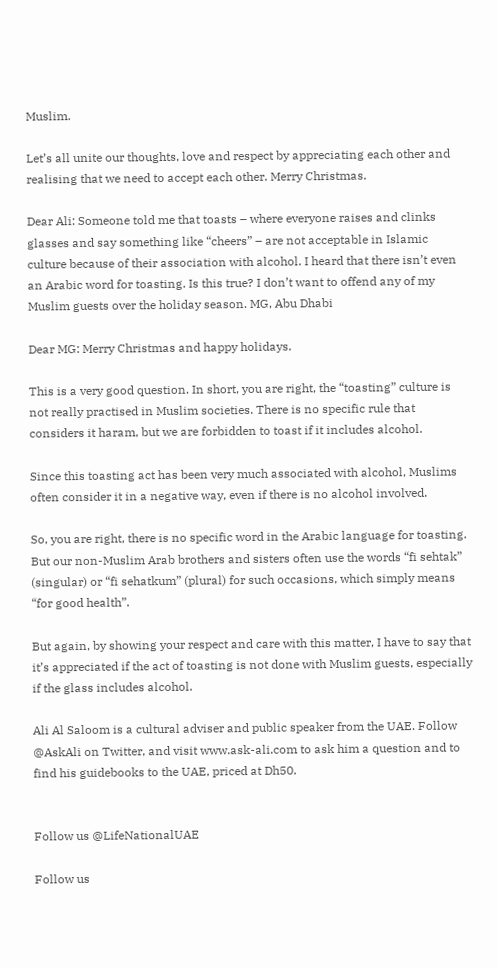Muslim.

Let’s all unite our thoughts, love and respect by appreciating each other and realising that we need to accept each other. Merry Christmas.

Dear Ali: Someone told me that toasts – where everyone raises and clinks glasses and say something like “cheers” – are not acceptable in Islamic culture because of their association with alcohol. I heard that there isn’t even an Arabic word for toasting. Is this true? I don’t want to offend any of my Muslim guests over the holiday season. MG, Abu Dhabi

Dear MG: Merry Christmas and happy holidays.

This is a very good question. In short, you are right, the “toasting” culture is not really practised in Muslim societies. There is no specific rule that considers it haram, but we are forbidden to toast if it includes alcohol.

Since this toasting act has been very much associated with alcohol, Muslims often consider it in a negative way, even if there is no alcohol involved.

So, you are right, there is no specific word in the Arabic language for toasting. But our non-Muslim Arab brothers and sisters often use the words “fi sehtak” (singular) or “fi sehatkum” (plural) for such occasions, which simply means “for good health”.

But again, by showing your respect and care with this matter, I have to say that it’s appreciated if the act of toasting is not done with Muslim guests, especially if the glass includes alcohol.

Ali Al Saloom is a cultural adviser and public speaker from the UAE. Follow @AskAli on Twitter, and visit www.ask-ali.com to ask him a question and to find his guidebooks to the UAE, priced at Dh50.


Follow us @LifeNationalUAE

Follow us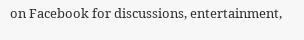on Facebook for discussions, entertainment,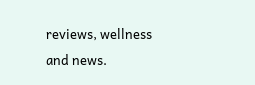reviews, wellness and news.